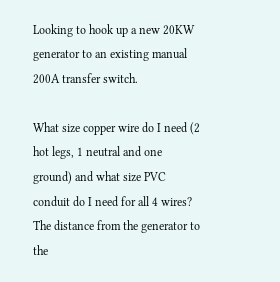Looking to hook up a new 20KW generator to an existing manual 200A transfer switch.

What size copper wire do I need (2 hot legs, 1 neutral and one ground) and what size PVC conduit do I need for all 4 wires? The distance from the generator to the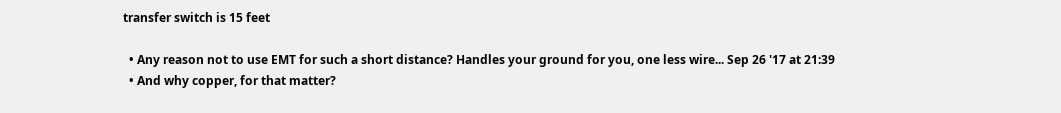transfer switch is 15 feet

  • Any reason not to use EMT for such a short distance? Handles your ground for you, one less wire... Sep 26 '17 at 21:39
  • And why copper, for that matter?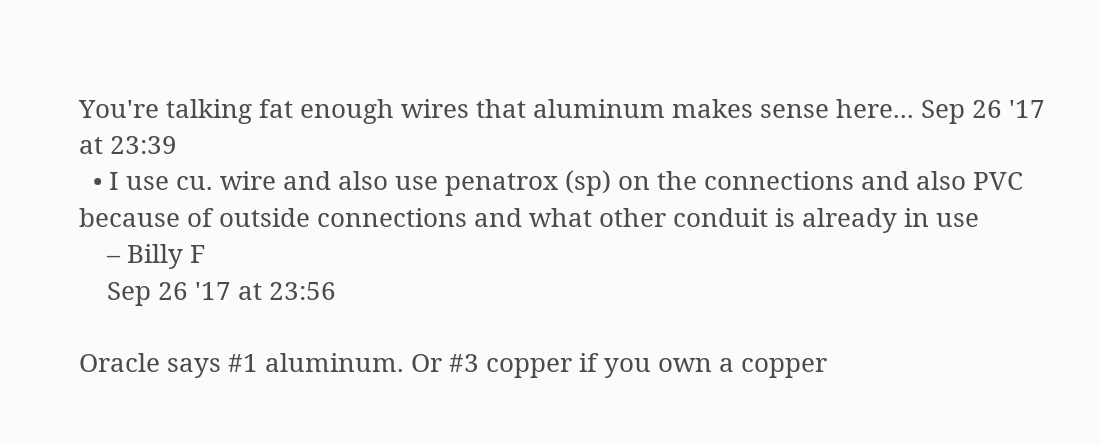You're talking fat enough wires that aluminum makes sense here... Sep 26 '17 at 23:39
  • I use cu. wire and also use penatrox (sp) on the connections and also PVC because of outside connections and what other conduit is already in use
    – Billy F
    Sep 26 '17 at 23:56

Oracle says #1 aluminum. Or #3 copper if you own a copper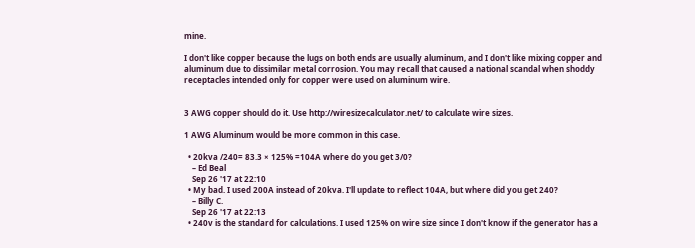mine.

I don't like copper because the lugs on both ends are usually aluminum, and I don't like mixing copper and aluminum due to dissimilar metal corrosion. You may recall that caused a national scandal when shoddy receptacles intended only for copper were used on aluminum wire.


3 AWG copper should do it. Use http://wiresizecalculator.net/ to calculate wire sizes.

1 AWG Aluminum would be more common in this case.

  • 20kva /240= 83.3 × 125% =104A where do you get 3/0?
    – Ed Beal
    Sep 26 '17 at 22:10
  • My bad. I used 200A instead of 20kva. I'll update to reflect 104A, but where did you get 240?
    – Billy C.
    Sep 26 '17 at 22:13
  • 240v is the standard for calculations. I used 125% on wire size since I don't know if the generator has a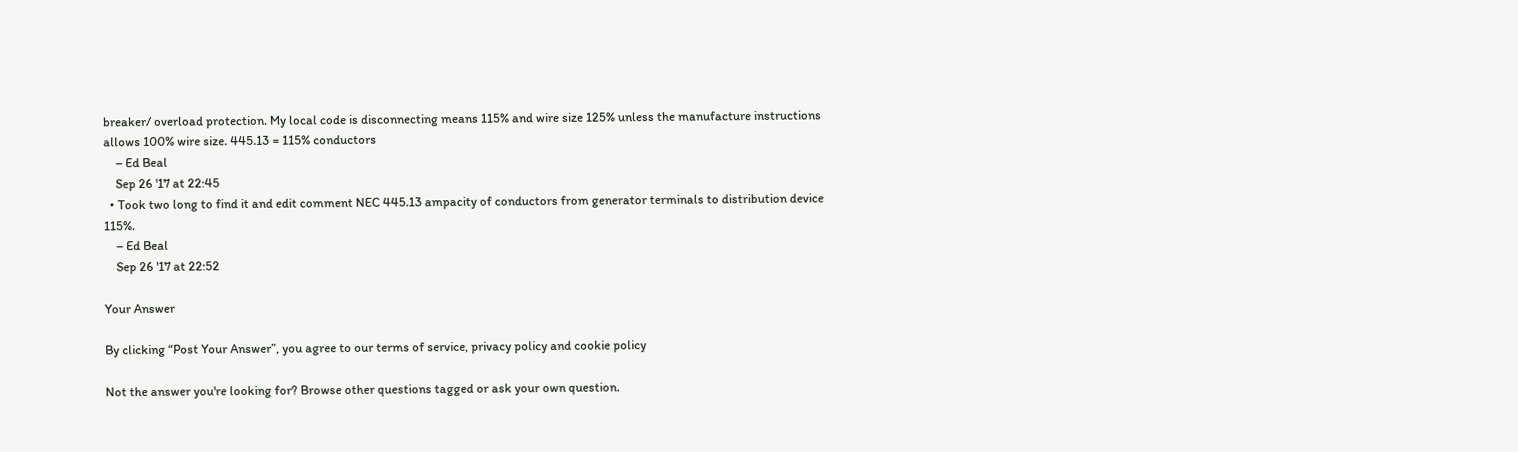breaker/ overload protection. My local code is disconnecting means 115% and wire size 125% unless the manufacture instructions allows 100% wire size. 445.13 = 115% conductors
    – Ed Beal
    Sep 26 '17 at 22:45
  • Took two long to find it and edit comment NEC 445.13 ampacity of conductors from generator terminals to distribution device 115%.
    – Ed Beal
    Sep 26 '17 at 22:52

Your Answer

By clicking “Post Your Answer”, you agree to our terms of service, privacy policy and cookie policy

Not the answer you're looking for? Browse other questions tagged or ask your own question.